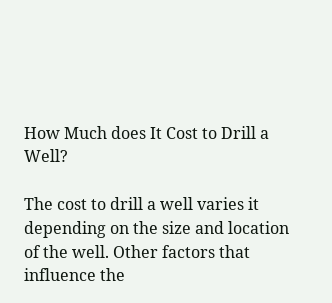How Much does It Cost to Drill a Well?

The cost to drill a well varies it depending on the size and location of the well. Other factors that influence the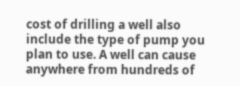cost of drilling a well also include the type of pump you plan to use. A well can cause anywhere from hundreds of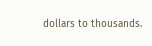dollars to thousands.